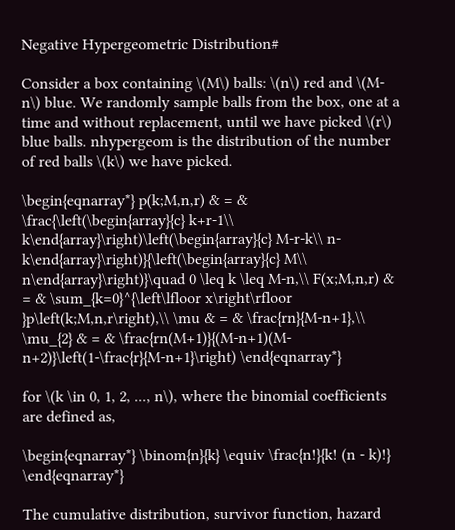Negative Hypergeometric Distribution#

Consider a box containing \(M\) balls: \(n\) red and \(M-n\) blue. We randomly sample balls from the box, one at a time and without replacement, until we have picked \(r\) blue balls. nhypergeom is the distribution of the number of red balls \(k\) we have picked.

\begin{eqnarray*} p(k;M,n,r) & = & \frac{\left(\begin{array}{c} k+r-1\\ k\end{array}\right)\left(\begin{array}{c} M-r-k\\ n-k\end{array}\right)}{\left(\begin{array}{c} M\\ n\end{array}\right)}\quad 0 \leq k \leq M-n,\\ F(x;M,n,r) & = & \sum_{k=0}^{\left\lfloor x\right\rfloor }p\left(k;M,n,r\right),\\ \mu & = & \frac{rn}{M-n+1},\\ \mu_{2} & = & \frac{rn(M+1)}{(M-n+1)(M-n+2)}\left(1-\frac{r}{M-n+1}\right) \end{eqnarray*}

for \(k \in 0, 1, 2, ..., n\), where the binomial coefficients are defined as,

\begin{eqnarray*} \binom{n}{k} \equiv \frac{n!}{k! (n - k)!} \end{eqnarray*}

The cumulative distribution, survivor function, hazard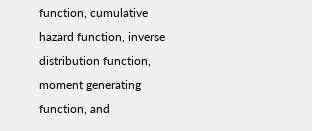function, cumulative hazard function, inverse distribution function, moment generating function, and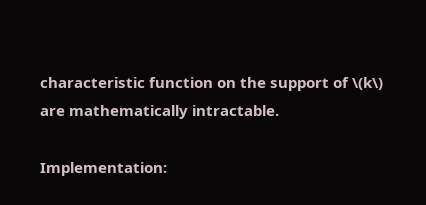characteristic function on the support of \(k\) are mathematically intractable.

Implementation: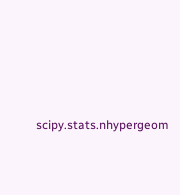scipy.stats.nhypergeom